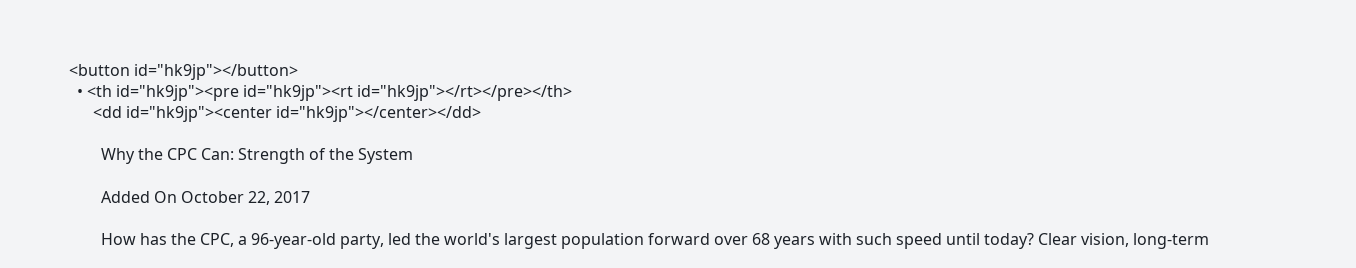<button id="hk9jp"></button>
  • <th id="hk9jp"><pre id="hk9jp"><rt id="hk9jp"></rt></pre></th>
      <dd id="hk9jp"><center id="hk9jp"></center></dd>

        Why the CPC Can: Strength of the System

        Added On October 22, 2017

        How has the CPC, a 96-year-old party, led the world's largest population forward over 68 years with such speed until today? Clear vision, long-term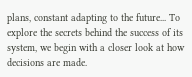plans, constant adapting to the future... To explore the secrets behind the success of its system, we begin with a closer look at how decisions are made.